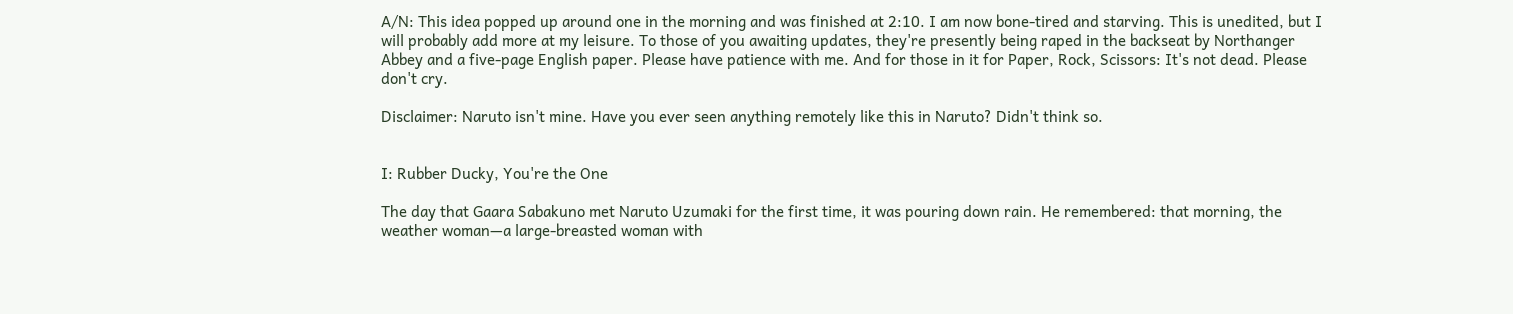A/N: This idea popped up around one in the morning and was finished at 2:10. I am now bone-tired and starving. This is unedited, but I will probably add more at my leisure. To those of you awaiting updates, they're presently being raped in the backseat by Northanger Abbey and a five-page English paper. Please have patience with me. And for those in it for Paper, Rock, Scissors: It's not dead. Please don't cry.

Disclaimer: Naruto isn't mine. Have you ever seen anything remotely like this in Naruto? Didn't think so.


I: Rubber Ducky, You're the One

The day that Gaara Sabakuno met Naruto Uzumaki for the first time, it was pouring down rain. He remembered: that morning, the weather woman—a large-breasted woman with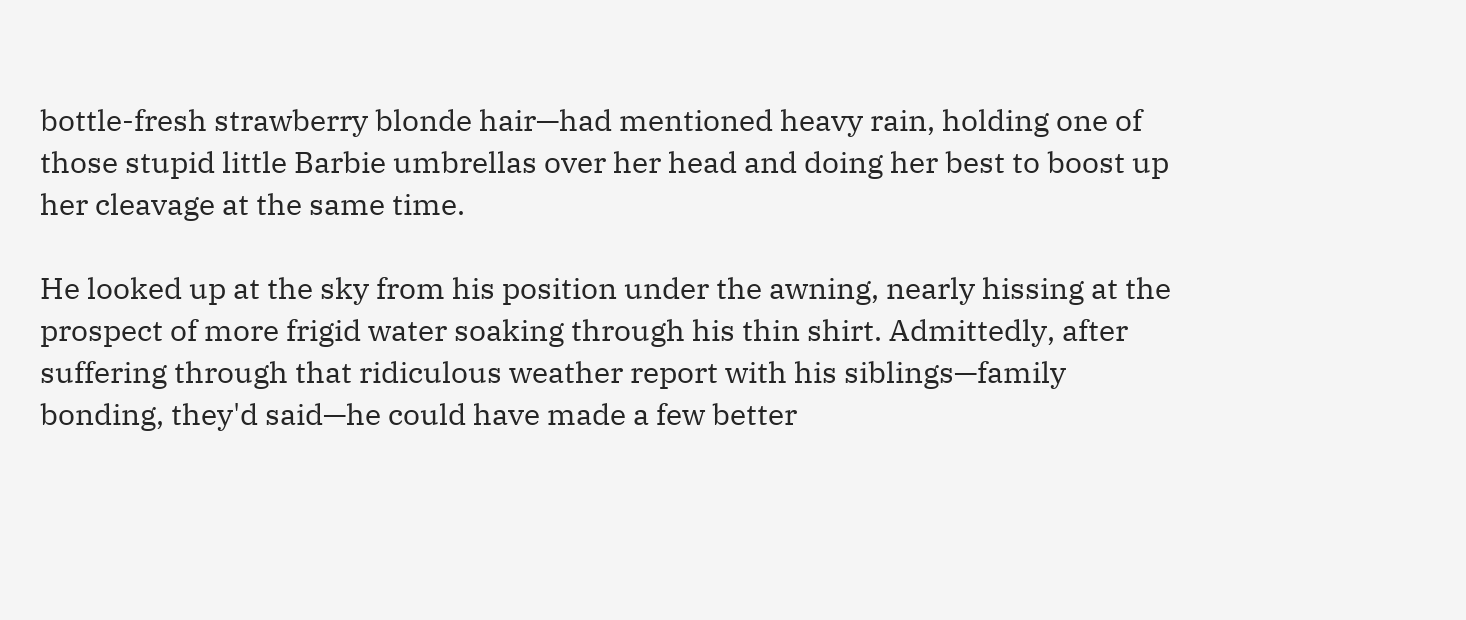bottle-fresh strawberry blonde hair—had mentioned heavy rain, holding one of those stupid little Barbie umbrellas over her head and doing her best to boost up her cleavage at the same time.

He looked up at the sky from his position under the awning, nearly hissing at the prospect of more frigid water soaking through his thin shirt. Admittedly, after suffering through that ridiculous weather report with his siblings—family bonding, they'd said—he could have made a few better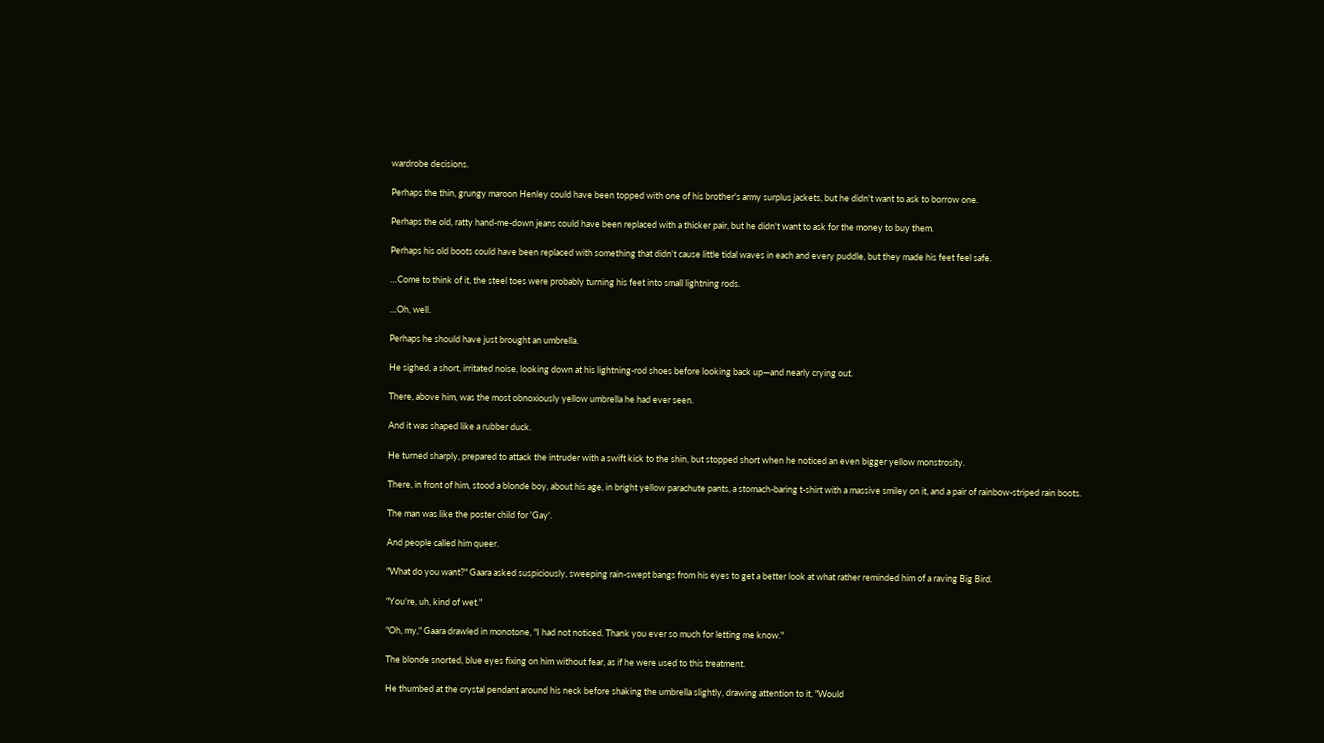wardrobe decisions.

Perhaps the thin, grungy maroon Henley could have been topped with one of his brother's army surplus jackets, but he didn't want to ask to borrow one.

Perhaps the old, ratty hand-me-down jeans could have been replaced with a thicker pair, but he didn't want to ask for the money to buy them.

Perhaps his old boots could have been replaced with something that didn't cause little tidal waves in each and every puddle, but they made his feet feel safe.

…Come to think of it, the steel toes were probably turning his feet into small lightning rods.

…Oh, well.

Perhaps he should have just brought an umbrella.

He sighed, a short, irritated noise, looking down at his lightning-rod shoes before looking back up—and nearly crying out.

There, above him, was the most obnoxiously yellow umbrella he had ever seen.

And it was shaped like a rubber duck.

He turned sharply, prepared to attack the intruder with a swift kick to the shin, but stopped short when he noticed an even bigger yellow monstrosity.

There, in front of him, stood a blonde boy, about his age, in bright yellow parachute pants, a stomach-baring t-shirt with a massive smiley on it, and a pair of rainbow-striped rain boots.

The man was like the poster child for 'Gay'.

And people called him queer.

"What do you want?" Gaara asked suspiciously, sweeping rain-swept bangs from his eyes to get a better look at what rather reminded him of a raving Big Bird.

"You're, uh, kind of wet."

"Oh, my," Gaara drawled in monotone, "I had not noticed. Thank you ever so much for letting me know."

The blonde snorted, blue eyes fixing on him without fear, as if he were used to this treatment.

He thumbed at the crystal pendant around his neck before shaking the umbrella slightly, drawing attention to it, "Would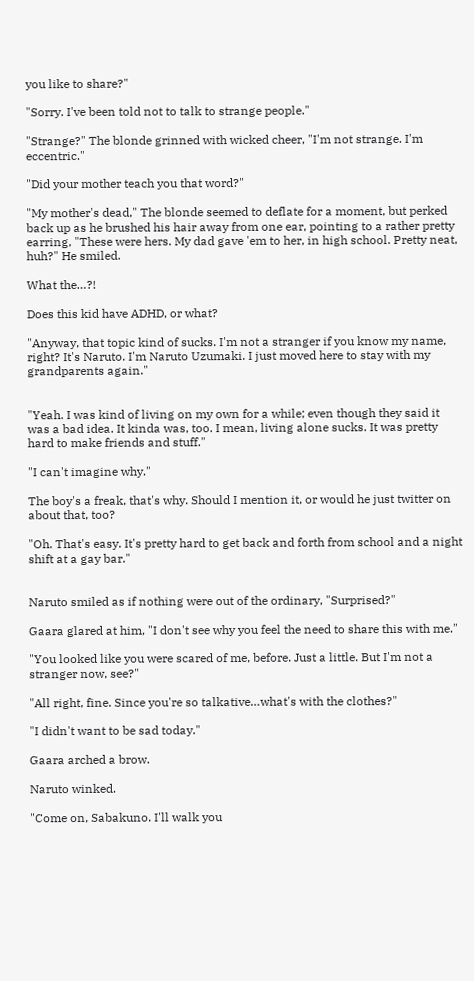you like to share?"

"Sorry. I've been told not to talk to strange people."

"Strange?" The blonde grinned with wicked cheer, "I'm not strange. I'm eccentric."

"Did your mother teach you that word?"

"My mother's dead," The blonde seemed to deflate for a moment, but perked back up as he brushed his hair away from one ear, pointing to a rather pretty earring, "These were hers. My dad gave 'em to her, in high school. Pretty neat, huh?" He smiled.

What the…?!

Does this kid have ADHD, or what?

"Anyway, that topic kind of sucks. I'm not a stranger if you know my name, right? It's Naruto. I'm Naruto Uzumaki. I just moved here to stay with my grandparents again."


"Yeah. I was kind of living on my own for a while; even though they said it was a bad idea. It kinda was, too. I mean, living alone sucks. It was pretty hard to make friends and stuff."

"I can't imagine why."

The boy's a freak, that's why. Should I mention it, or would he just twitter on about that, too?

"Oh. That's easy. It's pretty hard to get back and forth from school and a night shift at a gay bar."


Naruto smiled as if nothing were out of the ordinary, "Surprised?"

Gaara glared at him, "I don't see why you feel the need to share this with me."

"You looked like you were scared of me, before. Just a little. But I'm not a stranger now, see?"

"All right, fine. Since you're so talkative…what's with the clothes?"

"I didn't want to be sad today."

Gaara arched a brow.

Naruto winked.

"Come on, Sabakuno. I'll walk you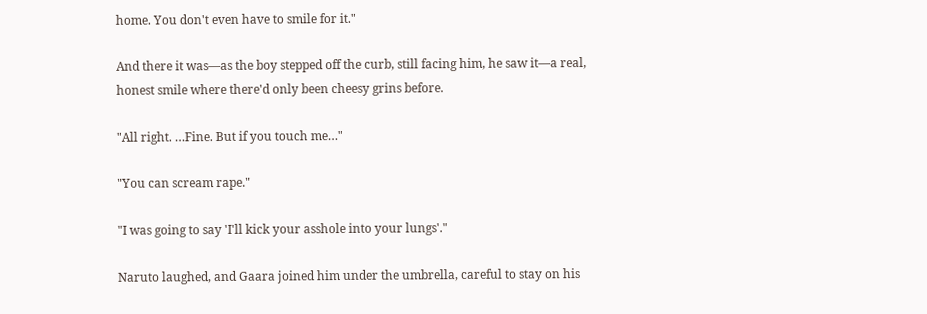home. You don't even have to smile for it."

And there it was—as the boy stepped off the curb, still facing him, he saw it—a real, honest smile where there'd only been cheesy grins before.

"All right. …Fine. But if you touch me…"

"You can scream rape."

"I was going to say 'I'll kick your asshole into your lungs'."

Naruto laughed, and Gaara joined him under the umbrella, careful to stay on his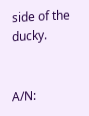side of the ducky.


A/N: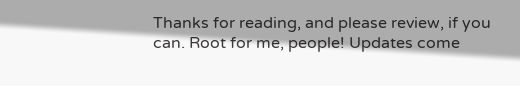Thanks for reading, and please review, if you can. Root for me, people! Updates come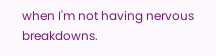when I'm not having nervous breakdowns.